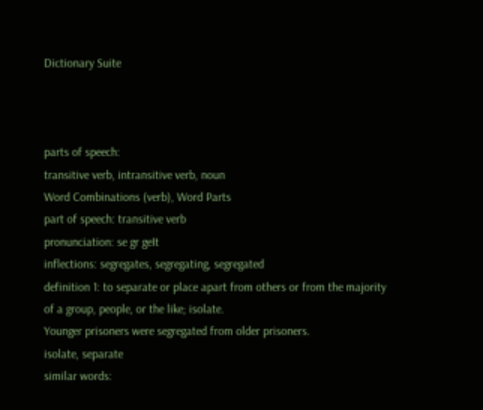Dictionary Suite



parts of speech:
transitive verb, intransitive verb, noun
Word Combinations (verb), Word Parts
part of speech: transitive verb
pronunciation: se gr geIt
inflections: segregates, segregating, segregated
definition 1: to separate or place apart from others or from the majority of a group, people, or the like; isolate.
Younger prisoners were segregated from older prisoners.
isolate, separate
similar words: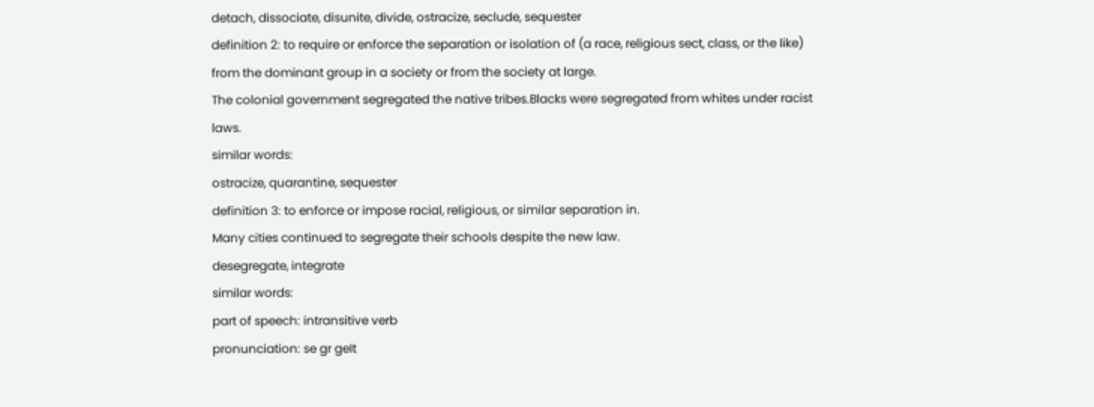detach, dissociate, disunite, divide, ostracize, seclude, sequester
definition 2: to require or enforce the separation or isolation of (a race, religious sect, class, or the like) from the dominant group in a society or from the society at large.
The colonial government segregated the native tribes.Blacks were segregated from whites under racist laws.
similar words:
ostracize, quarantine, sequester
definition 3: to enforce or impose racial, religious, or similar separation in.
Many cities continued to segregate their schools despite the new law.
desegregate, integrate
similar words:
part of speech: intransitive verb
pronunciation: se gr geIt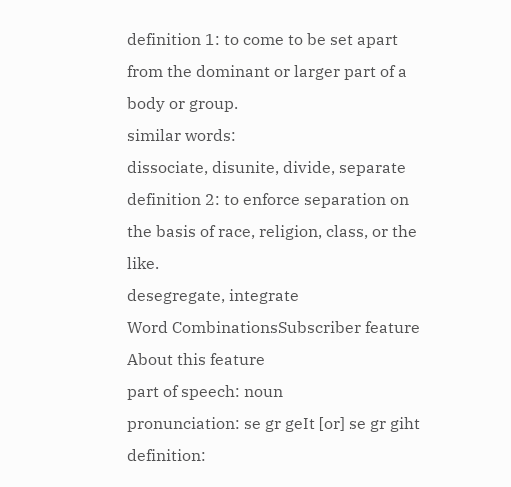definition 1: to come to be set apart from the dominant or larger part of a body or group.
similar words:
dissociate, disunite, divide, separate
definition 2: to enforce separation on the basis of race, religion, class, or the like.
desegregate, integrate
Word CombinationsSubscriber feature About this feature
part of speech: noun
pronunciation: se gr geIt [or] se gr giht
definition: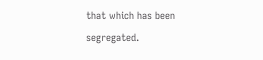that which has been segregated.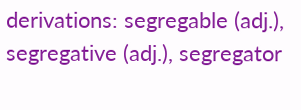derivations: segregable (adj.), segregative (adj.), segregator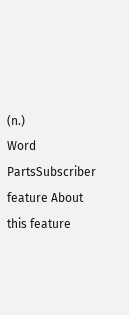(n.)
Word PartsSubscriber feature About this feature